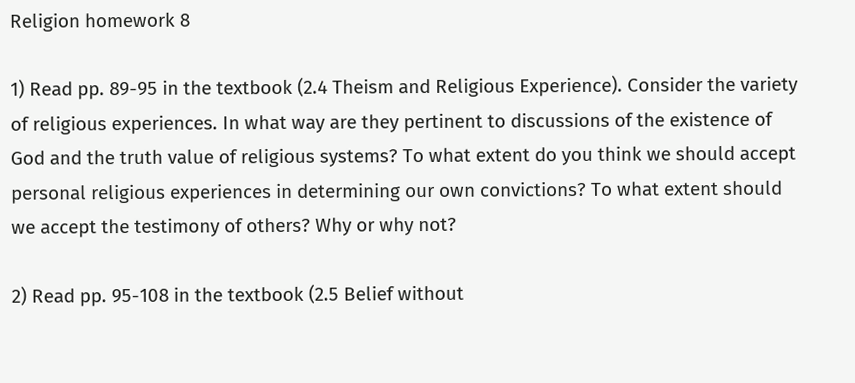Religion homework 8

1) Read pp. 89-95 in the textbook (2.4 Theism and Religious Experience). Consider the variety of religious experiences. In what way are they pertinent to discussions of the existence of God and the truth value of religious systems? To what extent do you think we should accept personal religious experiences in determining our own convictions? To what extent should we accept the testimony of others? Why or why not?

2) Read pp. 95-108 in the textbook (2.5 Belief without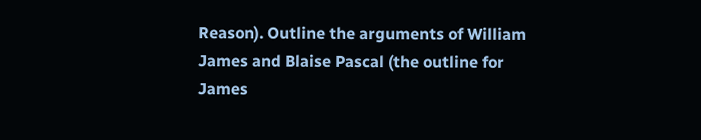Reason). Outline the arguments of William James and Blaise Pascal (the outline for James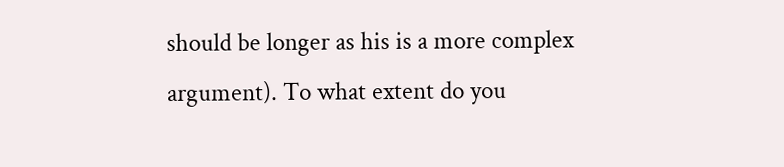should be longer as his is a more complex argument). To what extent do you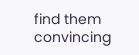find them convincing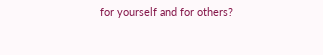for yourself and for others?